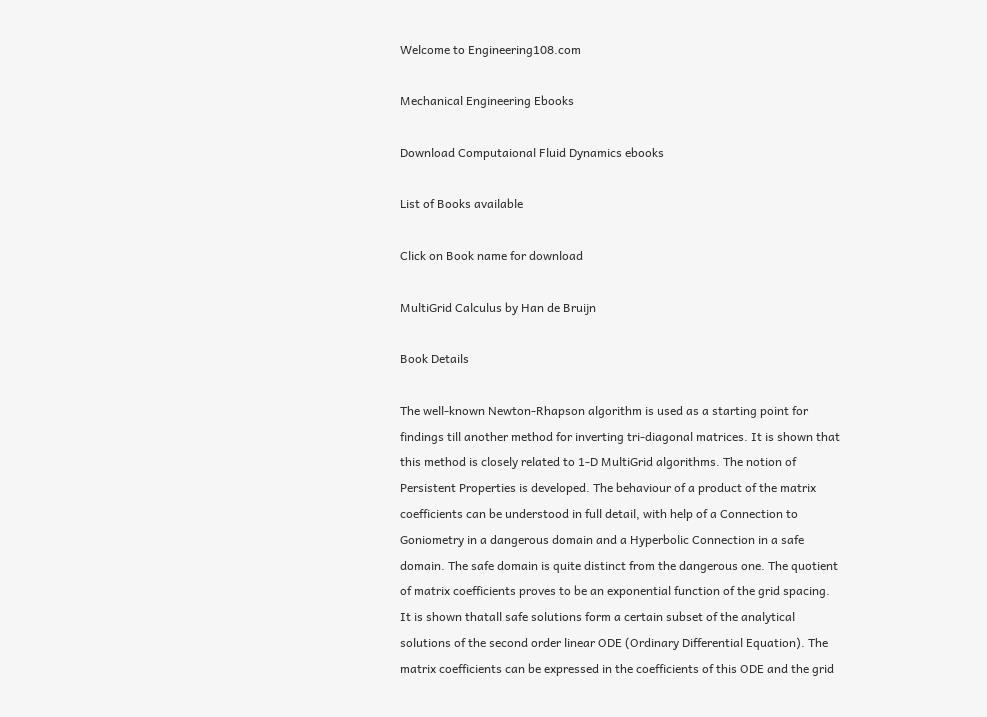Welcome to Engineering108.com

Mechanical Engineering Ebooks

Download Computaional Fluid Dynamics ebooks

List of Books available

Click on Book name for download

MultiGrid Calculus by Han de Bruijn

Book Details

The well-known Newton-Rhapson algorithm is used as a starting point for findings till another method for inverting tri-diagonal matrices. It is shown that this method is closely related to 1-D MultiGrid algorithms. The notion of Persistent Properties is developed. The behaviour of a product of the matrix coefficients can be understood in full detail, with help of a Connection to Goniometry in a dangerous domain and a Hyperbolic Connection in a safe domain. The safe domain is quite distinct from the dangerous one. The quotient of matrix coefficients proves to be an exponential function of the grid spacing. It is shown thatall safe solutions form a certain subset of the analytical solutions of the second order linear ODE (Ordinary Differential Equation). The matrix coefficients can be expressed in the coefficients of this ODE and the grid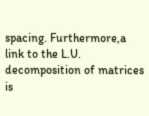spacing. Furthermore,a link to the L.U. decomposition of matrices is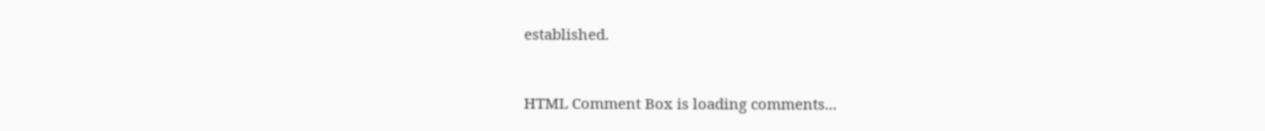established.


HTML Comment Box is loading comments...